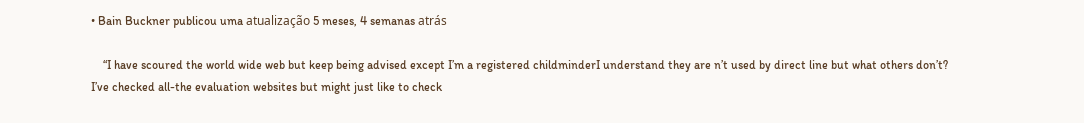• Bain Buckner publicou uma atualização 5 meses, 4 semanas atrás

    “I have scoured the world wide web but keep being advised except I’m a registered childminderI understand they are n’t used by direct line but what others don’t? I’ve checked all-the evaluation websites but might just like to check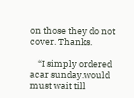on those they do not cover. Thanks.

    “I simply ordered acar sunday.would must wait till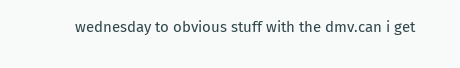wednesday to obvious stuff with the dmv.can i get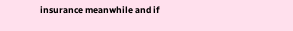insurance meanwhile and if